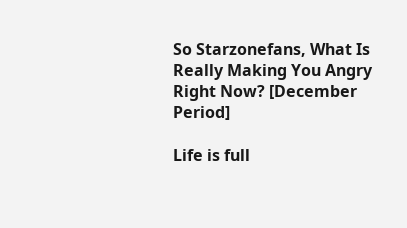So Starzonefans, What Is Really Making You Angry Right Now? [December Period]

Life is full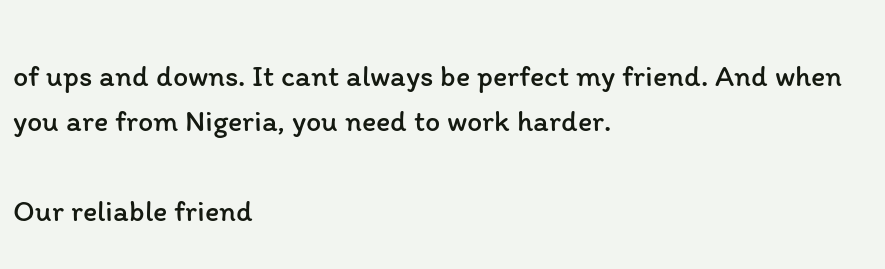of ups and downs. It cant always be perfect my friend. And when you are from Nigeria, you need to work harder.

Our reliable friend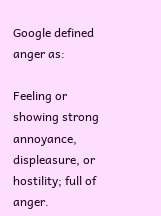Google defined anger as:

Feeling or showing strong annoyance, displeasure, or hostility; full of anger.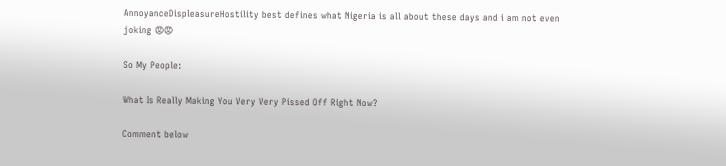AnnoyanceDispleasureHostility best defines what Nigeria is all about these days and i am not even joking 😡😡

So My People:

What Is Really Making You Very Very Pissed Off Right Now?

Comment below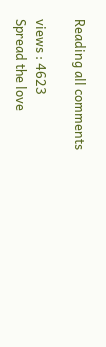Reading all comments

views : 4623
Spread the love